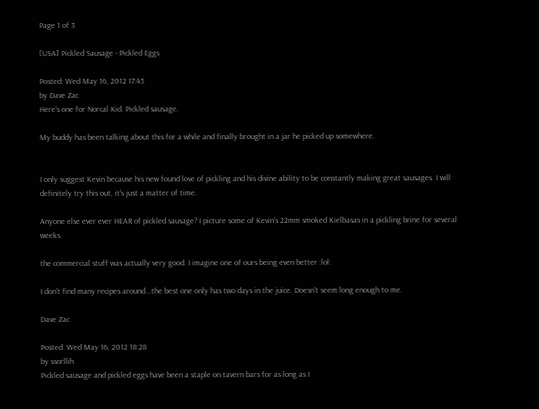Page 1 of 3

[USA] Pickled Sausage - Pickled Eggs

Posted: Wed May 16, 2012 17:45
by Dave Zac
Here's one for Norcal Kid. Pickled sausage.

My buddy has been talking about this for a while and finally brought in a jar he picked up somewhere.


I only suggest Kevin because his new found love of pickling and his divine ability to be constantly making great sausages. I will definitely try this out, it's just a matter of time.

Anyone else ever ever HEAR of pickled sausage? I picture some of Kevin's 22mm smoked Kielbasas in a pickling brine for several weeks.

the commercial stuff was actually very good. I imagine one of ours being even better :lol:

I don't find many recipes around...the best one only has two days in the juice. Doesn't seem long enough to me.

Dave Zac

Posted: Wed May 16, 2012 18:28
by ssorllih
Pickled sausage and pickled eggs have been a staple on tavern bars for as long as I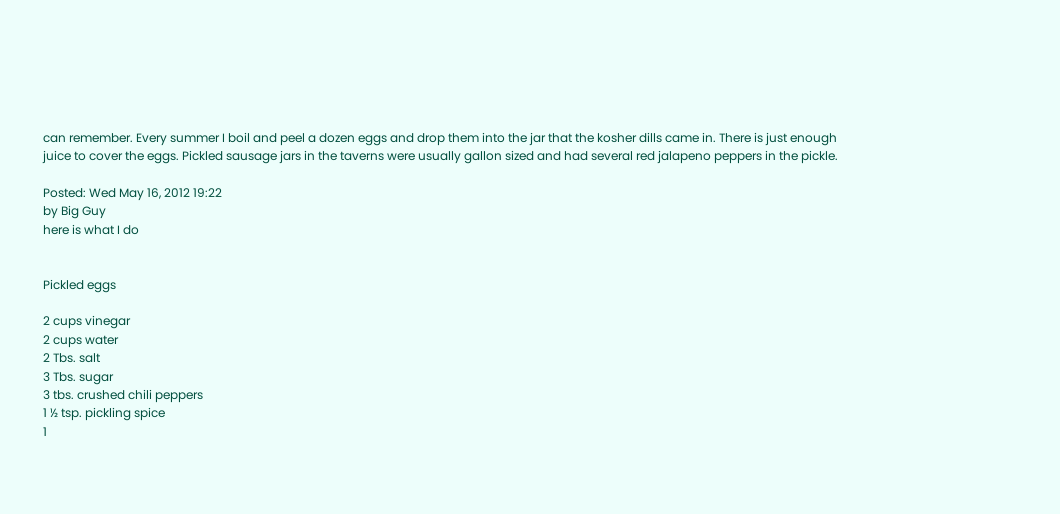can remember. Every summer I boil and peel a dozen eggs and drop them into the jar that the kosher dills came in. There is just enough juice to cover the eggs. Pickled sausage jars in the taverns were usually gallon sized and had several red jalapeno peppers in the pickle.

Posted: Wed May 16, 2012 19:22
by Big Guy
here is what I do


Pickled eggs

2 cups vinegar
2 cups water
2 Tbs. salt
3 Tbs. sugar
3 tbs. crushed chili peppers
1 ½ tsp. pickling spice
1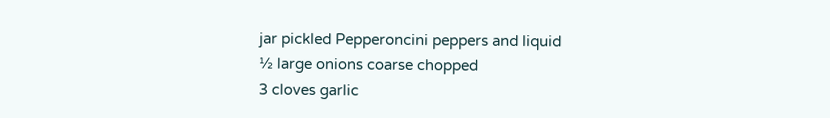jar pickled Pepperoncini peppers and liquid
½ large onions coarse chopped
3 cloves garlic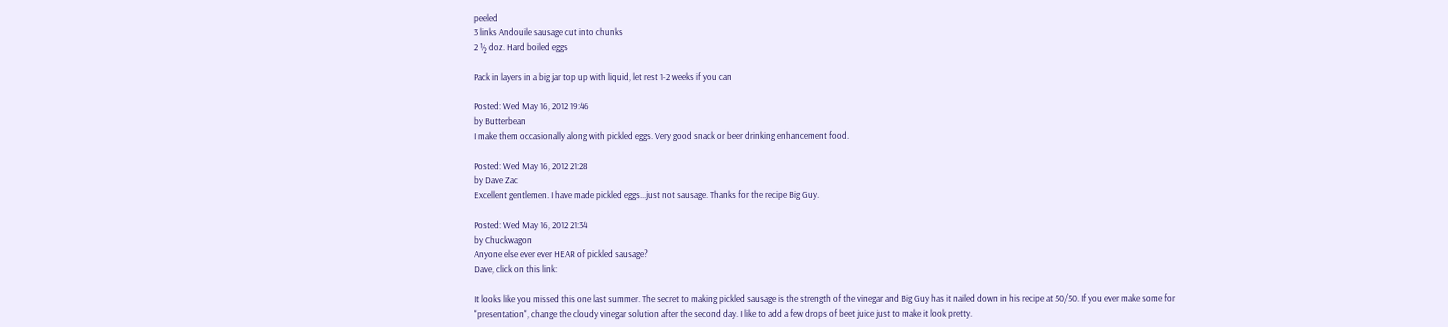peeled
3 links Andouile sausage cut into chunks
2 ½ doz. Hard boiled eggs

Pack in layers in a big jar top up with liquid, let rest 1-2 weeks if you can

Posted: Wed May 16, 2012 19:46
by Butterbean
I make them occasionally along with pickled eggs. Very good snack or beer drinking enhancement food.

Posted: Wed May 16, 2012 21:28
by Dave Zac
Excellent gentlemen. I have made pickled eggs...just not sausage. Thanks for the recipe Big Guy.

Posted: Wed May 16, 2012 21:34
by Chuckwagon
Anyone else ever ever HEAR of pickled sausage?
Dave, click on this link:

It looks like you missed this one last summer. The secret to making pickled sausage is the strength of the vinegar and Big Guy has it nailed down in his recipe at 50/50. If you ever make some for "presentation", change the cloudy vinegar solution after the second day. I like to add a few drops of beet juice just to make it look pretty.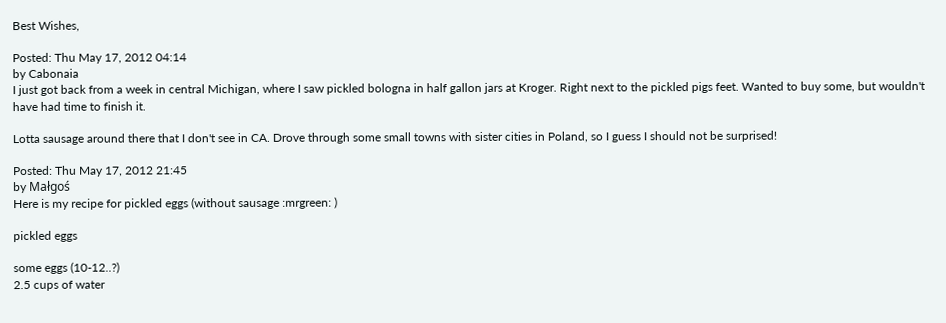Best Wishes,

Posted: Thu May 17, 2012 04:14
by Cabonaia
I just got back from a week in central Michigan, where I saw pickled bologna in half gallon jars at Kroger. Right next to the pickled pigs feet. Wanted to buy some, but wouldn't have had time to finish it.

Lotta sausage around there that I don't see in CA. Drove through some small towns with sister cities in Poland, so I guess I should not be surprised!

Posted: Thu May 17, 2012 21:45
by Małgoś
Here is my recipe for pickled eggs (without sausage :mrgreen: )

pickled eggs

some eggs (10-12..?)
2.5 cups of water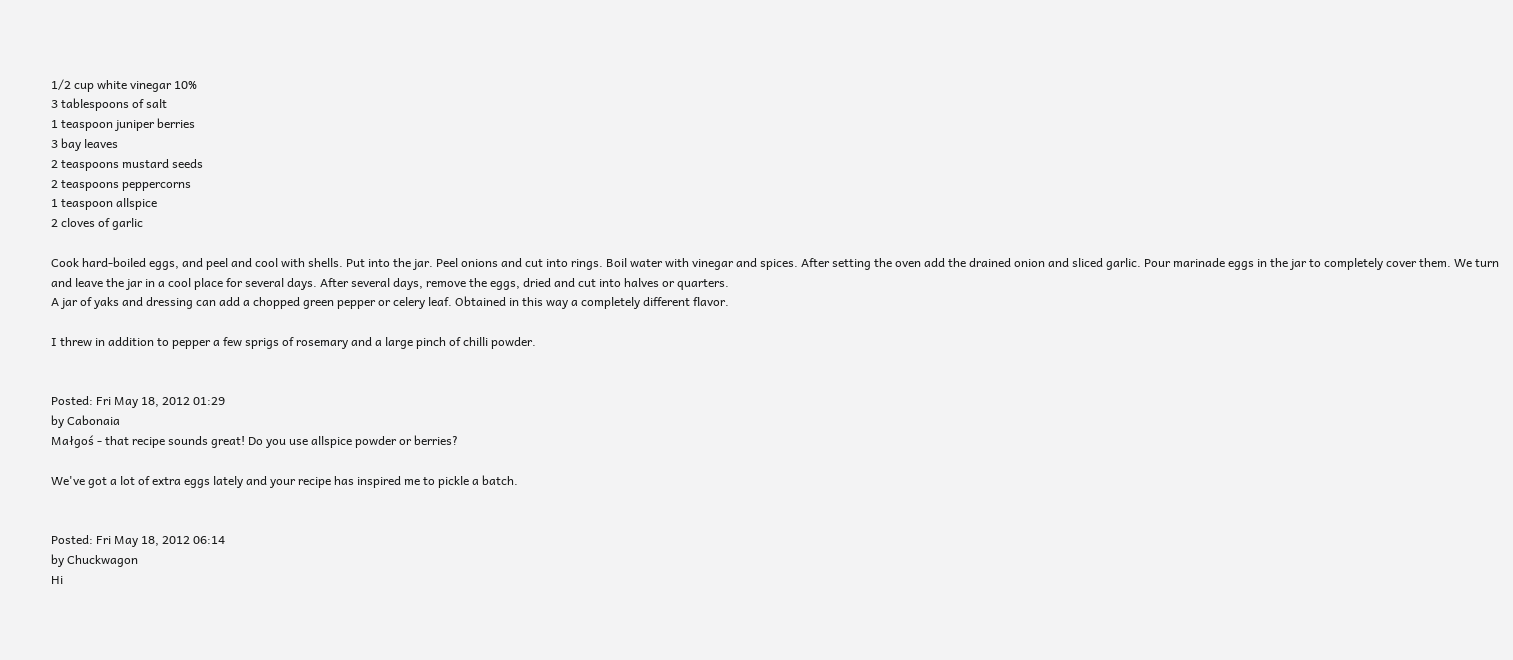1/2 cup white vinegar 10%
3 tablespoons of salt
1 teaspoon juniper berries
3 bay leaves
2 teaspoons mustard seeds
2 teaspoons peppercorns
1 teaspoon allspice
2 cloves of garlic

Cook hard-boiled eggs, and peel and cool with shells. Put into the jar. Peel onions and cut into rings. Boil water with vinegar and spices. After setting the oven add the drained onion and sliced garlic. Pour marinade eggs in the jar to completely cover them. We turn and leave the jar in a cool place for several days. After several days, remove the eggs, dried and cut into halves or quarters.
A jar of yaks and dressing can add a chopped green pepper or celery leaf. Obtained in this way a completely different flavor.

I threw in addition to pepper a few sprigs of rosemary and a large pinch of chilli powder.


Posted: Fri May 18, 2012 01:29
by Cabonaia
Małgoś - that recipe sounds great! Do you use allspice powder or berries?

We've got a lot of extra eggs lately and your recipe has inspired me to pickle a batch.


Posted: Fri May 18, 2012 06:14
by Chuckwagon
Hi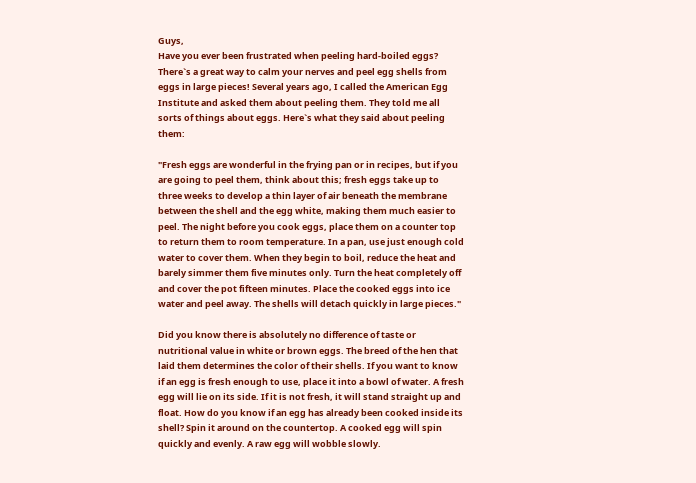Guys,
Have you ever been frustrated when peeling hard-boiled eggs? There`s a great way to calm your nerves and peel egg shells from eggs in large pieces! Several years ago, I called the American Egg Institute and asked them about peeling them. They told me all sorts of things about eggs. Here`s what they said about peeling them:

"Fresh eggs are wonderful in the frying pan or in recipes, but if you are going to peel them, think about this; fresh eggs take up to three weeks to develop a thin layer of air beneath the membrane between the shell and the egg white, making them much easier to peel. The night before you cook eggs, place them on a counter top to return them to room temperature. In a pan, use just enough cold water to cover them. When they begin to boil, reduce the heat and barely simmer them five minutes only. Turn the heat completely off and cover the pot fifteen minutes. Place the cooked eggs into ice water and peel away. The shells will detach quickly in large pieces."

Did you know there is absolutely no difference of taste or nutritional value in white or brown eggs. The breed of the hen that laid them determines the color of their shells. If you want to know if an egg is fresh enough to use, place it into a bowl of water. A fresh egg will lie on its side. If it is not fresh, it will stand straight up and float. How do you know if an egg has already been cooked inside its shell? Spin it around on the countertop. A cooked egg will spin quickly and evenly. A raw egg will wobble slowly.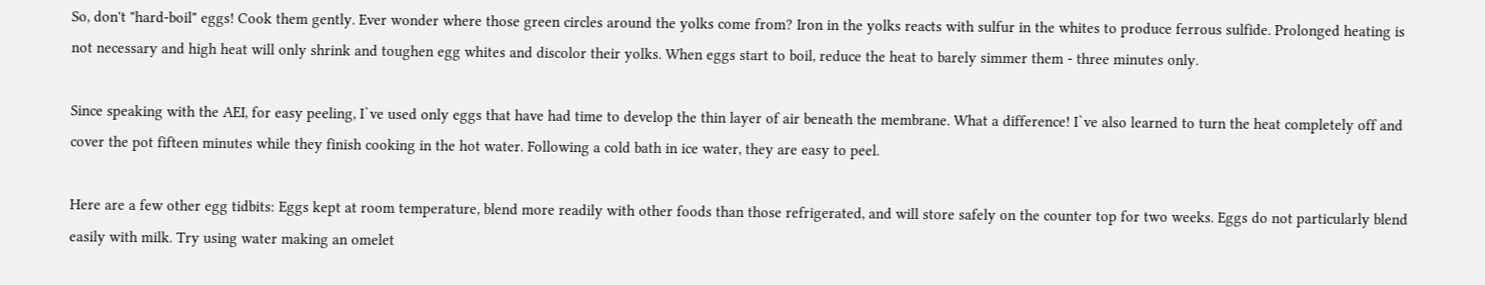So, don't "hard-boil" eggs! Cook them gently. Ever wonder where those green circles around the yolks come from? Iron in the yolks reacts with sulfur in the whites to produce ferrous sulfide. Prolonged heating is not necessary and high heat will only shrink and toughen egg whites and discolor their yolks. When eggs start to boil, reduce the heat to barely simmer them - three minutes only.

Since speaking with the AEI, for easy peeling, I`ve used only eggs that have had time to develop the thin layer of air beneath the membrane. What a difference! I`ve also learned to turn the heat completely off and cover the pot fifteen minutes while they finish cooking in the hot water. Following a cold bath in ice water, they are easy to peel.

Here are a few other egg tidbits: Eggs kept at room temperature, blend more readily with other foods than those refrigerated, and will store safely on the counter top for two weeks. Eggs do not particularly blend easily with milk. Try using water making an omelet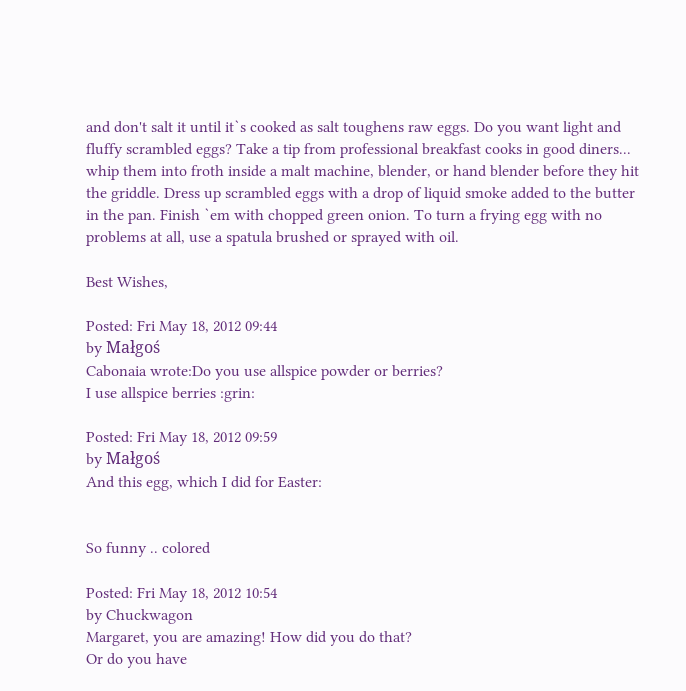and don't salt it until it`s cooked as salt toughens raw eggs. Do you want light and fluffy scrambled eggs? Take a tip from professional breakfast cooks in good diners... whip them into froth inside a malt machine, blender, or hand blender before they hit the griddle. Dress up scrambled eggs with a drop of liquid smoke added to the butter in the pan. Finish `em with chopped green onion. To turn a frying egg with no problems at all, use a spatula brushed or sprayed with oil.

Best Wishes,

Posted: Fri May 18, 2012 09:44
by Małgoś
Cabonaia wrote:Do you use allspice powder or berries?
I use allspice berries :grin:

Posted: Fri May 18, 2012 09:59
by Małgoś
And this egg, which I did for Easter:


So funny .. colored

Posted: Fri May 18, 2012 10:54
by Chuckwagon
Margaret, you are amazing! How did you do that?
Or do you have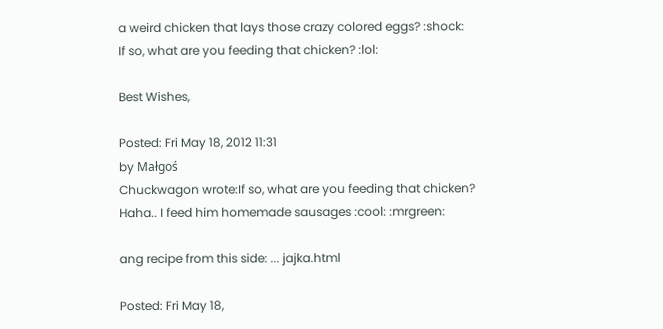a weird chicken that lays those crazy colored eggs? :shock:
If so, what are you feeding that chicken? :lol:

Best Wishes,

Posted: Fri May 18, 2012 11:31
by Małgoś
Chuckwagon wrote:If so, what are you feeding that chicken?
Haha.. I feed him homemade sausages :cool: :mrgreen:

ang recipe from this side: ... jajka.html

Posted: Fri May 18,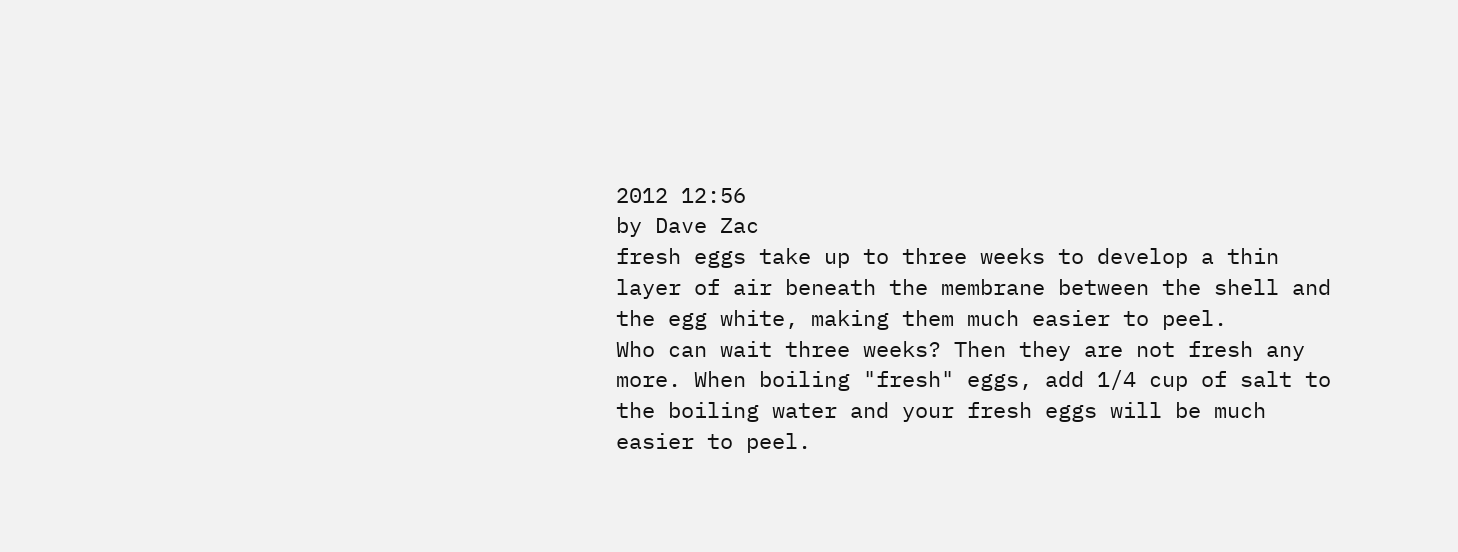2012 12:56
by Dave Zac
fresh eggs take up to three weeks to develop a thin layer of air beneath the membrane between the shell and the egg white, making them much easier to peel.
Who can wait three weeks? Then they are not fresh any more. When boiling "fresh" eggs, add 1/4 cup of salt to the boiling water and your fresh eggs will be much easier to peel.